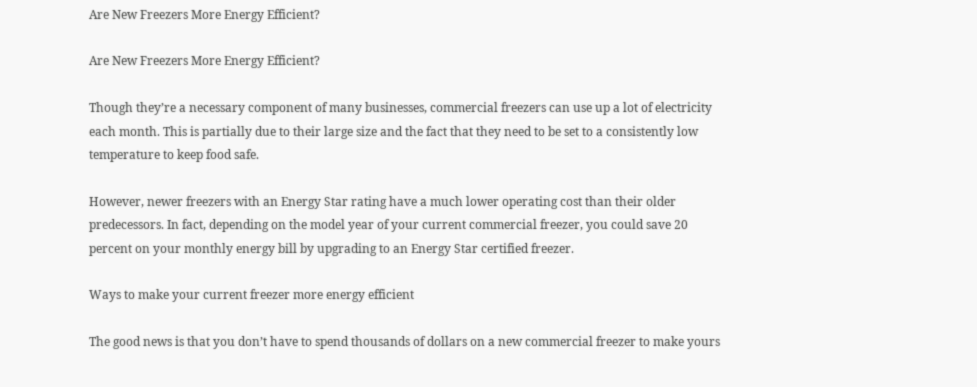Are New Freezers More Energy Efficient?

Are New Freezers More Energy Efficient?

Though they’re a necessary component of many businesses, commercial freezers can use up a lot of electricity each month. This is partially due to their large size and the fact that they need to be set to a consistently low temperature to keep food safe.

However, newer freezers with an Energy Star rating have a much lower operating cost than their older predecessors. In fact, depending on the model year of your current commercial freezer, you could save 20 percent on your monthly energy bill by upgrading to an Energy Star certified freezer.

Ways to make your current freezer more energy efficient

The good news is that you don’t have to spend thousands of dollars on a new commercial freezer to make yours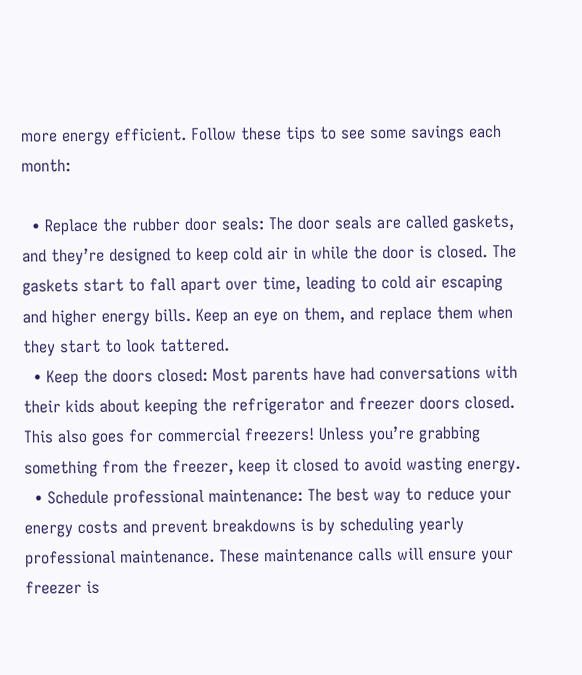more energy efficient. Follow these tips to see some savings each month:

  • Replace the rubber door seals: The door seals are called gaskets, and they’re designed to keep cold air in while the door is closed. The gaskets start to fall apart over time, leading to cold air escaping and higher energy bills. Keep an eye on them, and replace them when they start to look tattered.
  • Keep the doors closed: Most parents have had conversations with their kids about keeping the refrigerator and freezer doors closed. This also goes for commercial freezers! Unless you’re grabbing something from the freezer, keep it closed to avoid wasting energy.
  • Schedule professional maintenance: The best way to reduce your energy costs and prevent breakdowns is by scheduling yearly professional maintenance. These maintenance calls will ensure your freezer is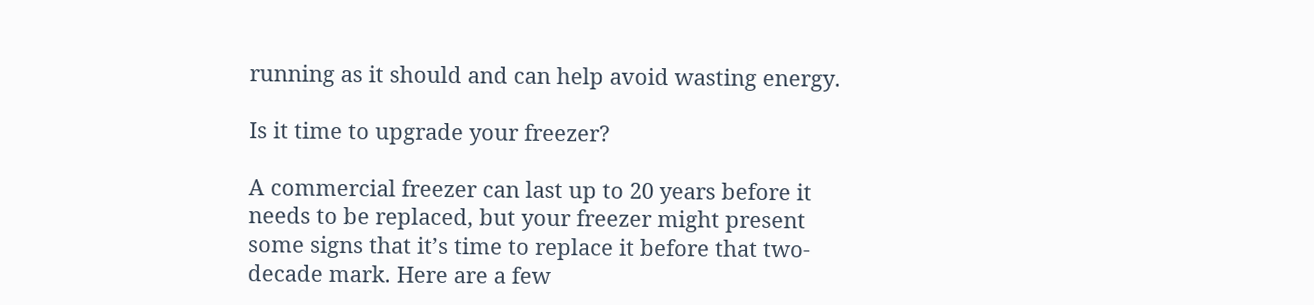running as it should and can help avoid wasting energy.

Is it time to upgrade your freezer?

A commercial freezer can last up to 20 years before it needs to be replaced, but your freezer might present some signs that it’s time to replace it before that two-decade mark. Here are a few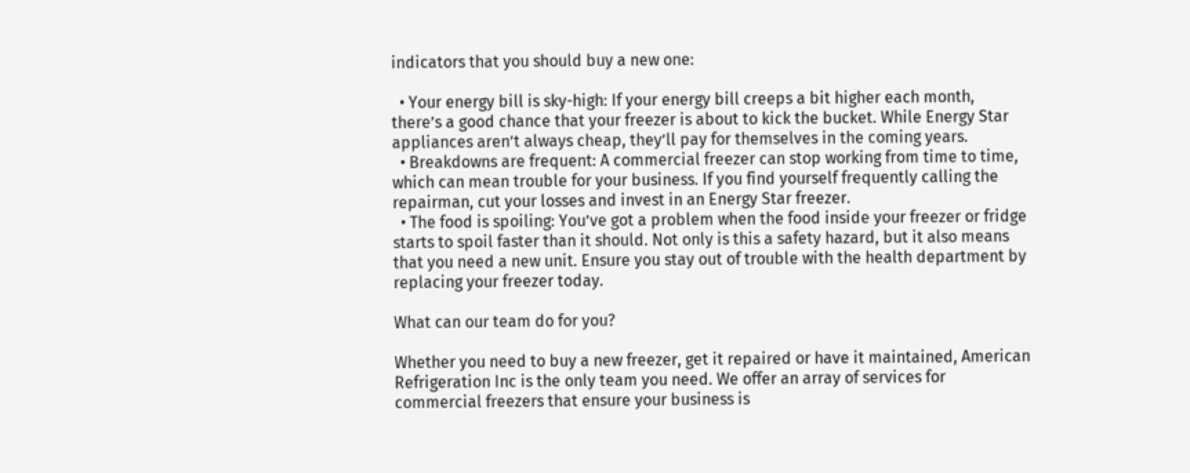indicators that you should buy a new one:

  • Your energy bill is sky-high: If your energy bill creeps a bit higher each month, there’s a good chance that your freezer is about to kick the bucket. While Energy Star appliances aren’t always cheap, they’ll pay for themselves in the coming years.
  • Breakdowns are frequent: A commercial freezer can stop working from time to time, which can mean trouble for your business. If you find yourself frequently calling the repairman, cut your losses and invest in an Energy Star freezer.
  • The food is spoiling: You’ve got a problem when the food inside your freezer or fridge starts to spoil faster than it should. Not only is this a safety hazard, but it also means that you need a new unit. Ensure you stay out of trouble with the health department by replacing your freezer today.

What can our team do for you?

Whether you need to buy a new freezer, get it repaired or have it maintained, American Refrigeration Inc is the only team you need. We offer an array of services for commercial freezers that ensure your business is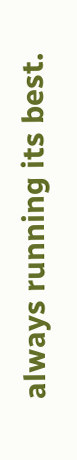always running its best.